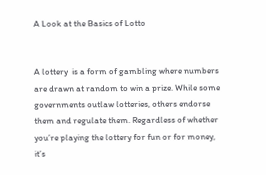A Look at the Basics of Lotto


A lottery  is a form of gambling where numbers are drawn at random to win a prize. While some governments outlaw lotteries, others endorse them and regulate them. Regardless of whether you’re playing the lottery for fun or for money, it’s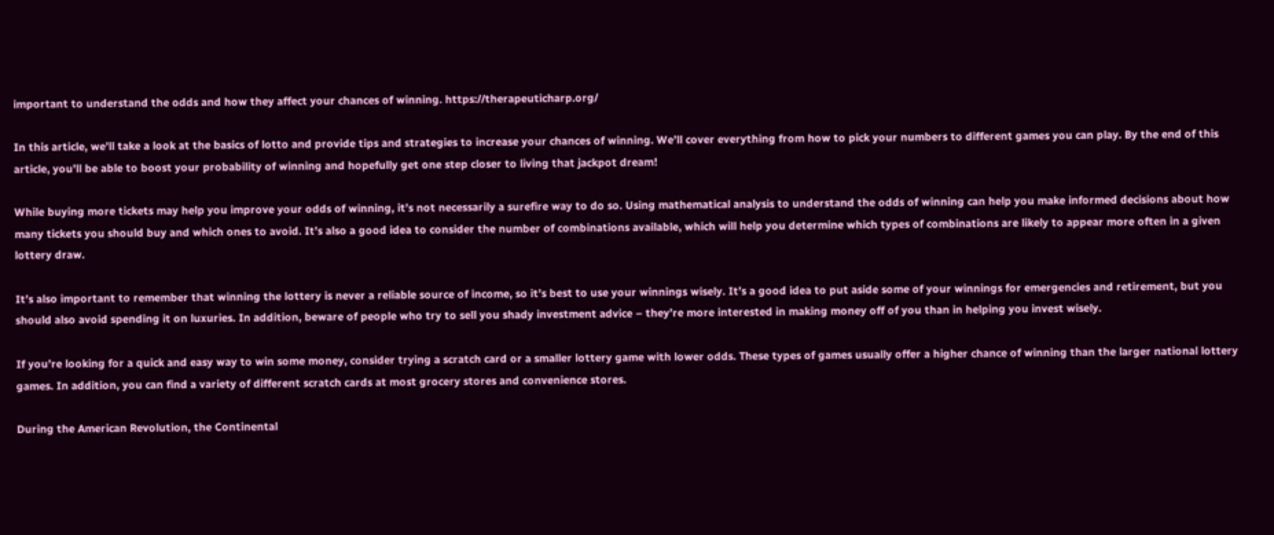important to understand the odds and how they affect your chances of winning. https://therapeuticharp.org/

In this article, we’ll take a look at the basics of lotto and provide tips and strategies to increase your chances of winning. We’ll cover everything from how to pick your numbers to different games you can play. By the end of this article, you’ll be able to boost your probability of winning and hopefully get one step closer to living that jackpot dream!

While buying more tickets may help you improve your odds of winning, it’s not necessarily a surefire way to do so. Using mathematical analysis to understand the odds of winning can help you make informed decisions about how many tickets you should buy and which ones to avoid. It’s also a good idea to consider the number of combinations available, which will help you determine which types of combinations are likely to appear more often in a given lottery draw.

It’s also important to remember that winning the lottery is never a reliable source of income, so it’s best to use your winnings wisely. It’s a good idea to put aside some of your winnings for emergencies and retirement, but you should also avoid spending it on luxuries. In addition, beware of people who try to sell you shady investment advice – they’re more interested in making money off of you than in helping you invest wisely.

If you’re looking for a quick and easy way to win some money, consider trying a scratch card or a smaller lottery game with lower odds. These types of games usually offer a higher chance of winning than the larger national lottery games. In addition, you can find a variety of different scratch cards at most grocery stores and convenience stores.

During the American Revolution, the Continental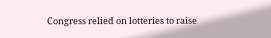Congress relied on lotteries to raise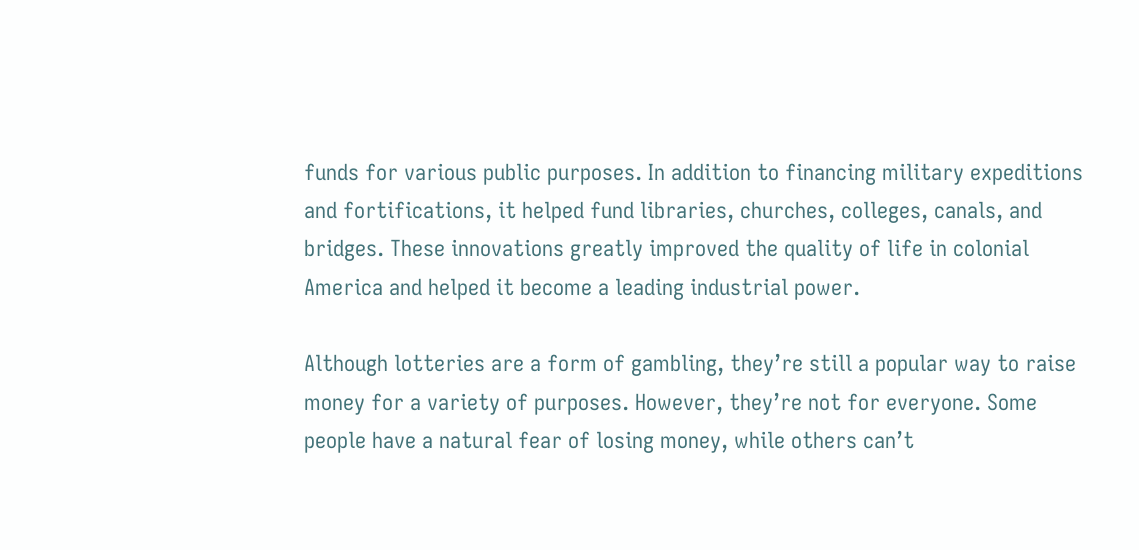funds for various public purposes. In addition to financing military expeditions and fortifications, it helped fund libraries, churches, colleges, canals, and bridges. These innovations greatly improved the quality of life in colonial America and helped it become a leading industrial power.

Although lotteries are a form of gambling, they’re still a popular way to raise money for a variety of purposes. However, they’re not for everyone. Some people have a natural fear of losing money, while others can’t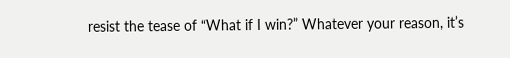resist the tease of “What if I win?” Whatever your reason, it’s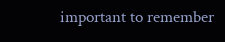important to remember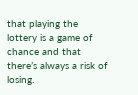that playing the lottery is a game of chance and that there’s always a risk of losing.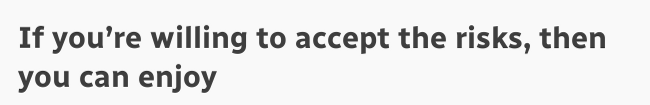If you’re willing to accept the risks, then you can enjoy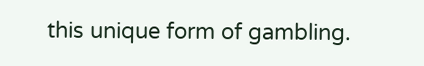this unique form of gambling.